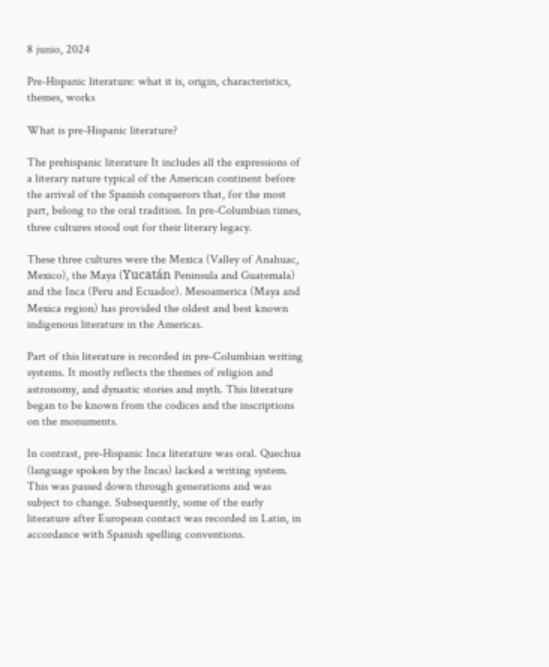8 junio, 2024

Pre-Hispanic literature: what it is, origin, characteristics, themes, works

What is pre-Hispanic literature?

The prehispanic literature It includes all the expressions of a literary nature typical of the American continent before the arrival of the Spanish conquerors that, for the most part, belong to the oral tradition. In pre-Columbian times, three cultures stood out for their literary legacy.

These three cultures were the Mexica (Valley of Anahuac, Mexico), the Maya (Yucatán Peninsula and Guatemala) and the Inca (Peru and Ecuador). Mesoamerica (Maya and Mexica region) has provided the oldest and best known indigenous literature in the Americas.

Part of this literature is recorded in pre-Columbian writing systems. It mostly reflects the themes of religion and astronomy, and dynastic stories and myth. This literature began to be known from the codices and the inscriptions on the monuments.

In contrast, pre-Hispanic Inca literature was oral. Quechua (language spoken by the Incas) lacked a writing system. This was passed down through generations and was subject to change. Subsequently, some of the early literature after European contact was recorded in Latin, in accordance with Spanish spelling conventions.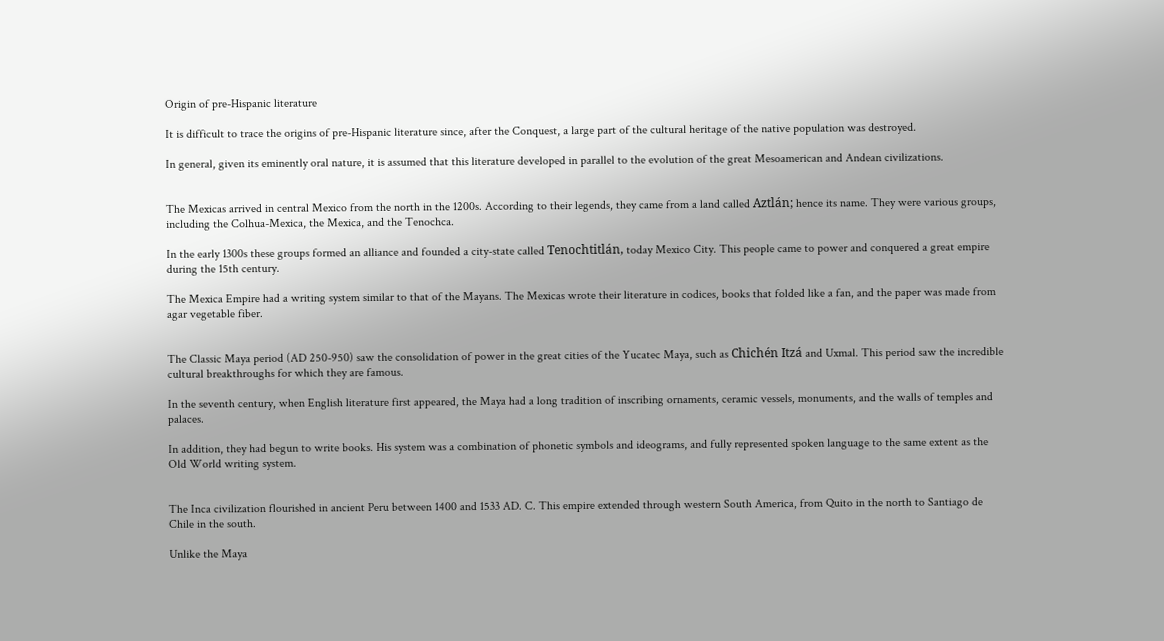Origin of pre-Hispanic literature

It is difficult to trace the origins of pre-Hispanic literature since, after the Conquest, a large part of the cultural heritage of the native population was destroyed.

In general, given its eminently oral nature, it is assumed that this literature developed in parallel to the evolution of the great Mesoamerican and Andean civilizations.


The Mexicas arrived in central Mexico from the north in the 1200s. According to their legends, they came from a land called Aztlán; hence its name. They were various groups, including the Colhua-Mexica, the Mexica, and the Tenochca.

In the early 1300s these groups formed an alliance and founded a city-state called Tenochtitlán, today Mexico City. This people came to power and conquered a great empire during the 15th century.

The Mexica Empire had a writing system similar to that of the Mayans. The Mexicas wrote their literature in codices, books that folded like a fan, and the paper was made from agar vegetable fiber.


The Classic Maya period (AD 250-950) saw the consolidation of power in the great cities of the Yucatec Maya, such as Chichén Itzá and Uxmal. This period saw the incredible cultural breakthroughs for which they are famous.

In the seventh century, when English literature first appeared, the Maya had a long tradition of inscribing ornaments, ceramic vessels, monuments, and the walls of temples and palaces.

In addition, they had begun to write books. His system was a combination of phonetic symbols and ideograms, and fully represented spoken language to the same extent as the Old World writing system.


The Inca civilization flourished in ancient Peru between 1400 and 1533 AD. C. This empire extended through western South America, from Quito in the north to Santiago de Chile in the south.

Unlike the Maya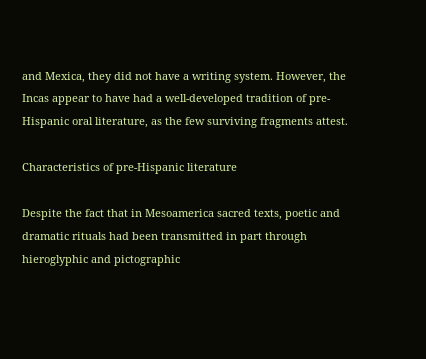and Mexica, they did not have a writing system. However, the Incas appear to have had a well-developed tradition of pre-Hispanic oral literature, as the few surviving fragments attest.

Characteristics of pre-Hispanic literature

Despite the fact that in Mesoamerica sacred texts, poetic and dramatic rituals had been transmitted in part through hieroglyphic and pictographic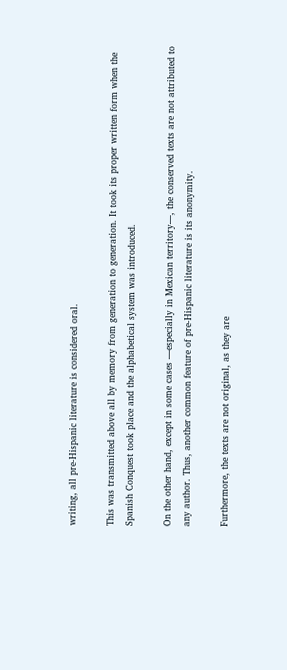writing, all pre-Hispanic literature is considered oral.

This was transmitted above all by memory from generation to generation. It took its proper written form when the Spanish Conquest took place and the alphabetical system was introduced.

On the other hand, except in some cases —especially in Mexican territory—, the conserved texts are not attributed to any author. Thus, another common feature of pre-Hispanic literature is its anonymity.

Furthermore, the texts are not original, as they are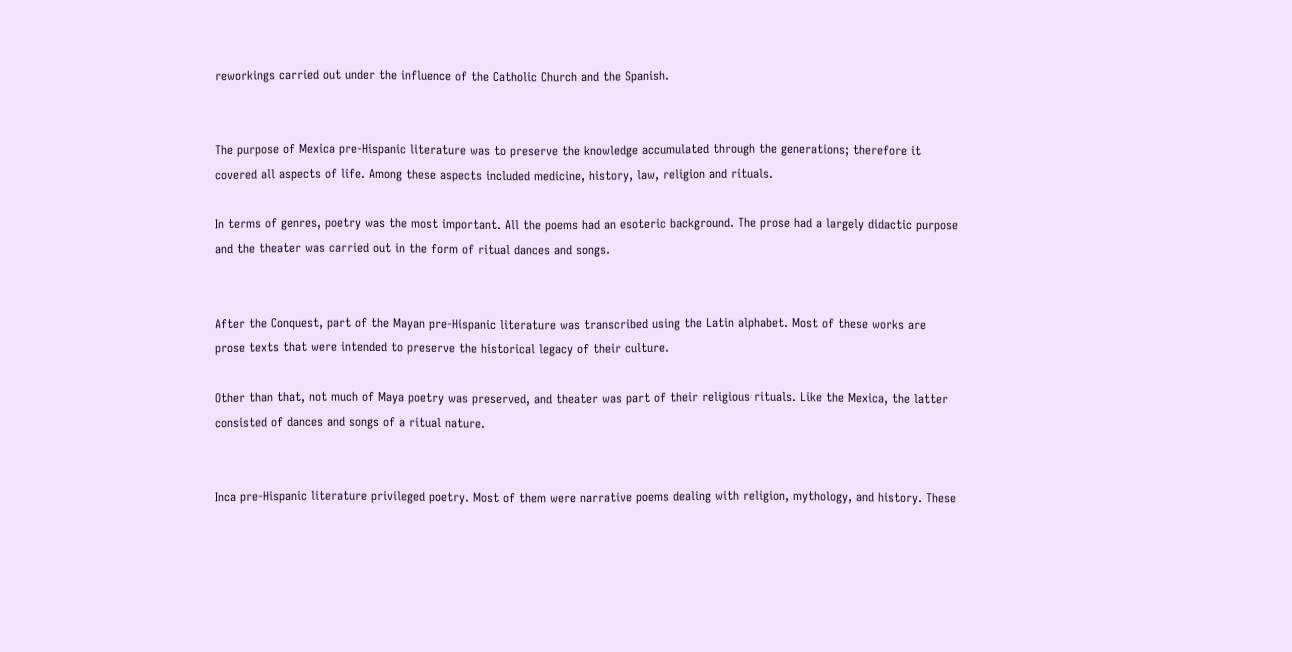reworkings carried out under the influence of the Catholic Church and the Spanish.


The purpose of Mexica pre-Hispanic literature was to preserve the knowledge accumulated through the generations; therefore it covered all aspects of life. Among these aspects included medicine, history, law, religion and rituals.

In terms of genres, poetry was the most important. All the poems had an esoteric background. The prose had a largely didactic purpose and the theater was carried out in the form of ritual dances and songs.


After the Conquest, part of the Mayan pre-Hispanic literature was transcribed using the Latin alphabet. Most of these works are prose texts that were intended to preserve the historical legacy of their culture.

Other than that, not much of Maya poetry was preserved, and theater was part of their religious rituals. Like the Mexica, the latter consisted of dances and songs of a ritual nature.


Inca pre-Hispanic literature privileged poetry. Most of them were narrative poems dealing with religion, mythology, and history. These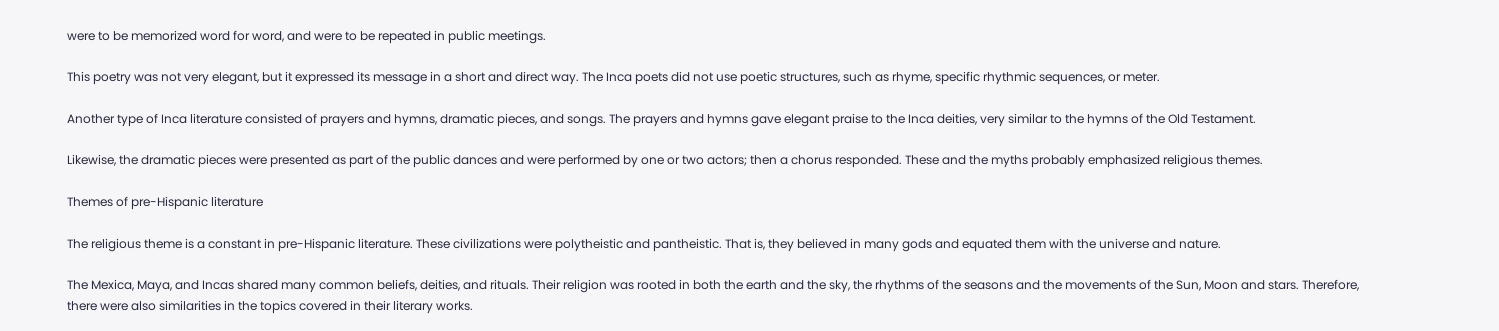were to be memorized word for word, and were to be repeated in public meetings.

This poetry was not very elegant, but it expressed its message in a short and direct way. The Inca poets did not use poetic structures, such as rhyme, specific rhythmic sequences, or meter.

Another type of Inca literature consisted of prayers and hymns, dramatic pieces, and songs. The prayers and hymns gave elegant praise to the Inca deities, very similar to the hymns of the Old Testament.

Likewise, the dramatic pieces were presented as part of the public dances and were performed by one or two actors; then a chorus responded. These and the myths probably emphasized religious themes.

Themes of pre-Hispanic literature

The religious theme is a constant in pre-Hispanic literature. These civilizations were polytheistic and pantheistic. That is, they believed in many gods and equated them with the universe and nature.

The Mexica, Maya, and Incas shared many common beliefs, deities, and rituals. Their religion was rooted in both the earth and the sky, the rhythms of the seasons and the movements of the Sun, Moon and stars. Therefore, there were also similarities in the topics covered in their literary works.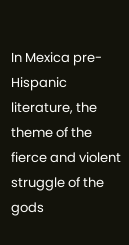In Mexica pre-Hispanic literature, the theme of the fierce and violent struggle of the gods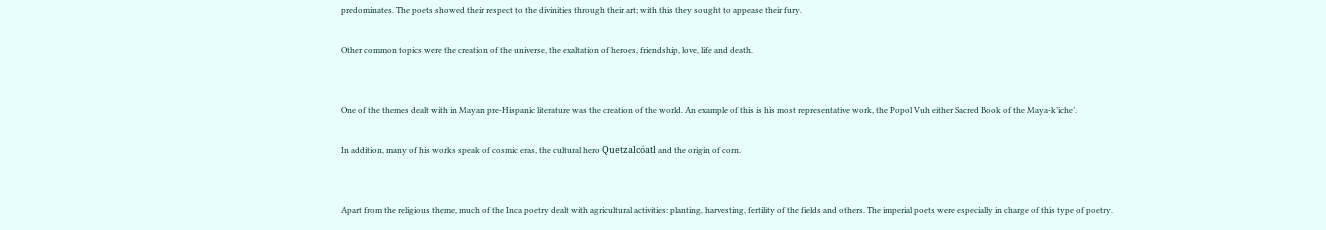predominates. The poets showed their respect to the divinities through their art; with this they sought to appease their fury.

Other common topics were the creation of the universe, the exaltation of heroes, friendship, love, life and death.


One of the themes dealt with in Mayan pre-Hispanic literature was the creation of the world. An example of this is his most representative work, the Popol Vuh either Sacred Book of the Maya-k’iche’.

In addition, many of his works speak of cosmic eras, the cultural hero Quetzalcóatl and the origin of corn.


Apart from the religious theme, much of the Inca poetry dealt with agricultural activities: planting, harvesting, fertility of the fields and others. The imperial poets were especially in charge of this type of poetry.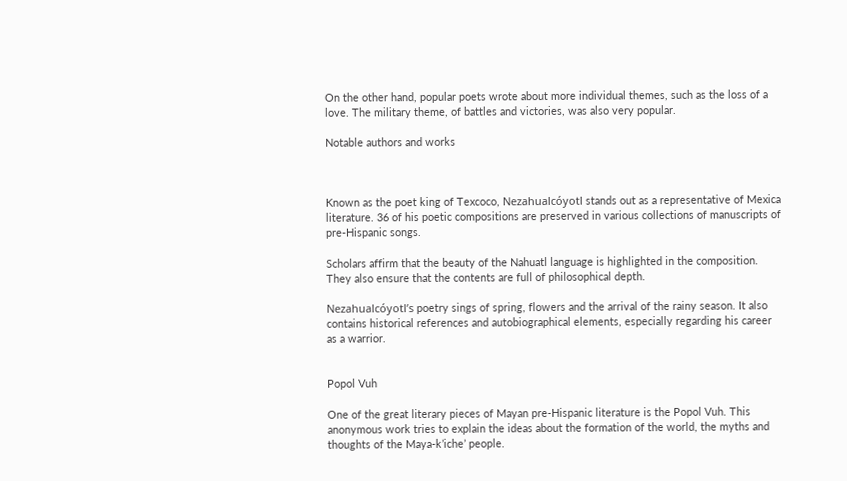On the other hand, popular poets wrote about more individual themes, such as the loss of a love. The military theme, of battles and victories, was also very popular.

Notable authors and works



Known as the poet king of Texcoco, Nezahualcóyotl stands out as a representative of Mexica literature. 36 of his poetic compositions are preserved in various collections of manuscripts of pre-Hispanic songs.

Scholars affirm that the beauty of the Nahuatl language is highlighted in the composition. They also ensure that the contents are full of philosophical depth.

Nezahualcóyotl’s poetry sings of spring, flowers and the arrival of the rainy season. It also contains historical references and autobiographical elements, especially regarding his career as a warrior.


Popol Vuh

One of the great literary pieces of Mayan pre-Hispanic literature is the Popol Vuh. This anonymous work tries to explain the ideas about the formation of the world, the myths and thoughts of the Maya-k’iche’ people.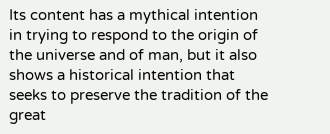Its content has a mythical intention in trying to respond to the origin of the universe and of man, but it also shows a historical intention that seeks to preserve the tradition of the great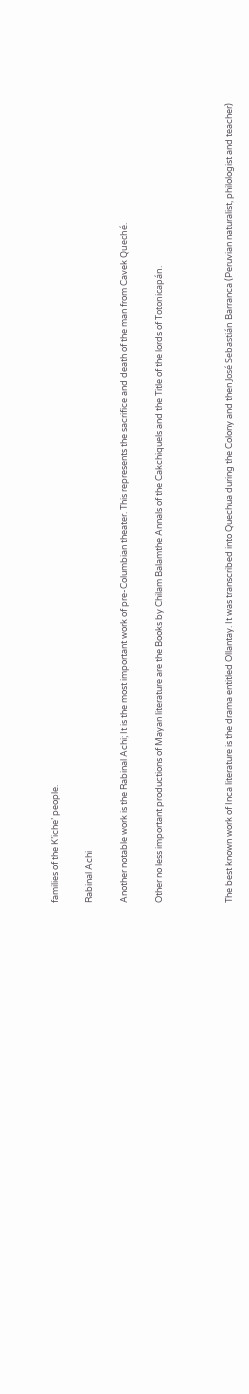families of the K’iche’ people.

Rabinal Achi

Another notable work is the Rabinal Achi; It is the most important work of pre-Columbian theater. This represents the sacrifice and death of the man from Cavek Queché.

Other no less important productions of Mayan literature are the Books by Chilam Balamthe Annals of the Cakchiquels and the Title of the lords of Totonicapán.



The best known work of Inca literature is the drama entitled Ollantay. It was transcribed into Quechua during the Colony and then José Sebastián Barranca (Peruvian naturalist, philologist and teacher)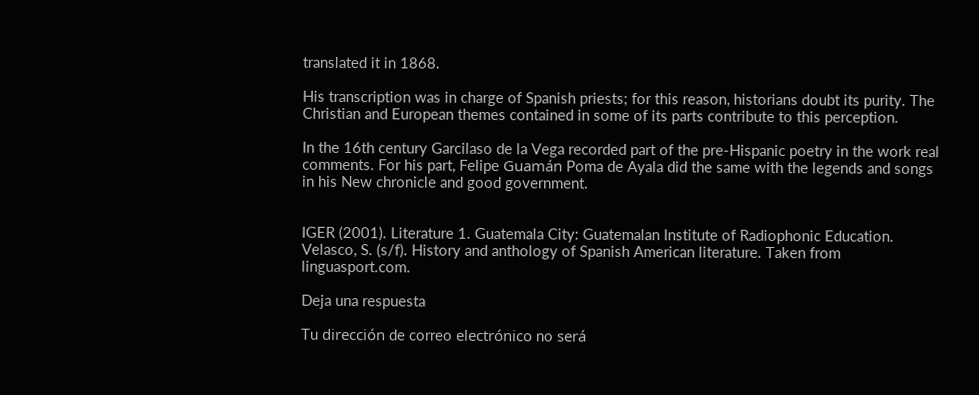translated it in 1868.

His transcription was in charge of Spanish priests; for this reason, historians doubt its purity. The Christian and European themes contained in some of its parts contribute to this perception.

In the 16th century Garcilaso de la Vega recorded part of the pre-Hispanic poetry in the work real comments. For his part, Felipe Guamán Poma de Ayala did the same with the legends and songs in his New chronicle and good government.


IGER (2001). Literature 1. Guatemala City: Guatemalan Institute of Radiophonic Education.
Velasco, S. (s/f). History and anthology of Spanish American literature. Taken from linguasport.com.

Deja una respuesta

Tu dirección de correo electrónico no será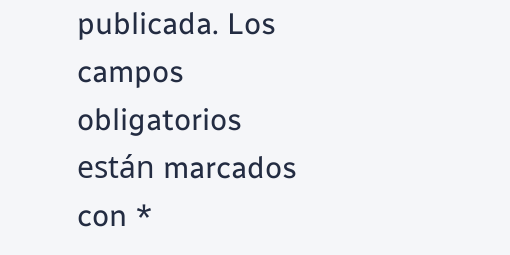publicada. Los campos obligatorios están marcados con *